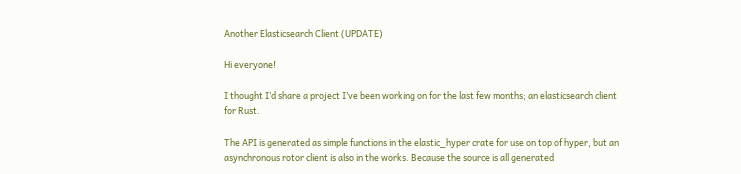Another Elasticsearch Client (UPDATE)

Hi everyone!

I thought I’d share a project I’ve been working on for the last few months; an elasticsearch client for Rust.

The API is generated as simple functions in the elastic_hyper crate for use on top of hyper, but an asynchronous rotor client is also in the works. Because the source is all generated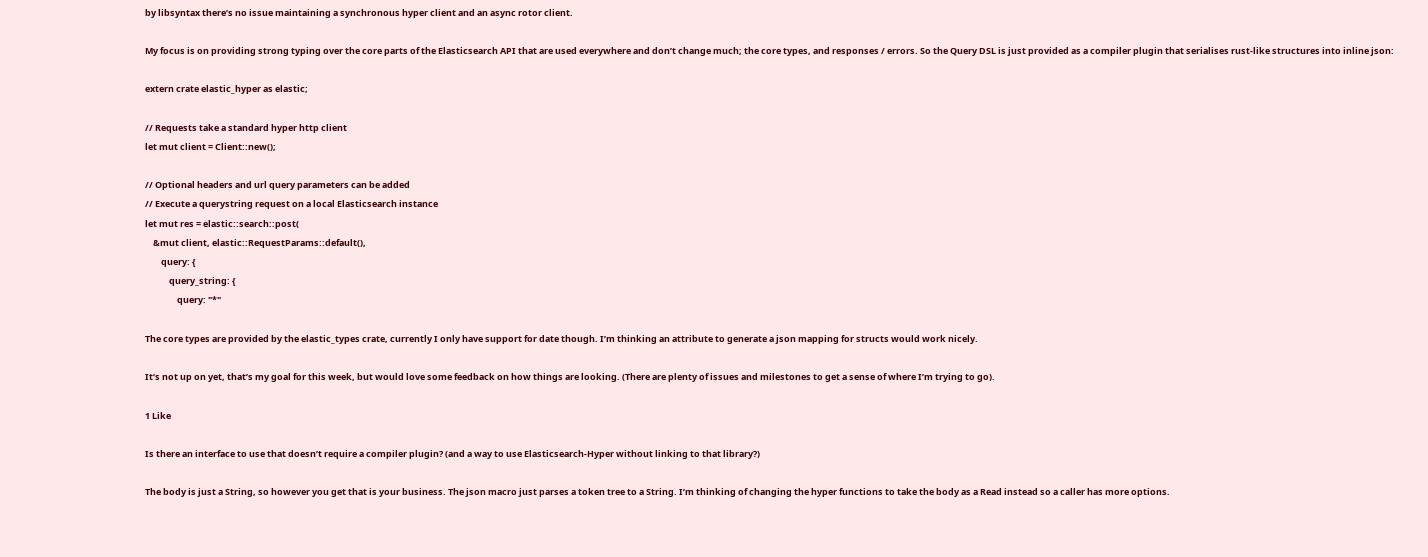by libsyntax there’s no issue maintaining a synchronous hyper client and an async rotor client.

My focus is on providing strong typing over the core parts of the Elasticsearch API that are used everywhere and don’t change much; the core types, and responses / errors. So the Query DSL is just provided as a compiler plugin that serialises rust-like structures into inline json:

extern crate elastic_hyper as elastic;

// Requests take a standard hyper http client
let mut client = Client::new();

// Optional headers and url query parameters can be added
// Execute a querystring request on a local Elasticsearch instance
let mut res = elastic::search::post(
    &mut client, elastic::RequestParams::default(),
        query: {
            query_string: {
                query: "*"

The core types are provided by the elastic_types crate, currently I only have support for date though. I’m thinking an attribute to generate a json mapping for structs would work nicely.

It’s not up on yet, that’s my goal for this week, but would love some feedback on how things are looking. (There are plenty of issues and milestones to get a sense of where I’m trying to go).

1 Like

Is there an interface to use that doesn’t require a compiler plugin? (and a way to use Elasticsearch-Hyper without linking to that library?)

The body is just a String, so however you get that is your business. The json macro just parses a token tree to a String. I’m thinking of changing the hyper functions to take the body as a Read instead so a caller has more options.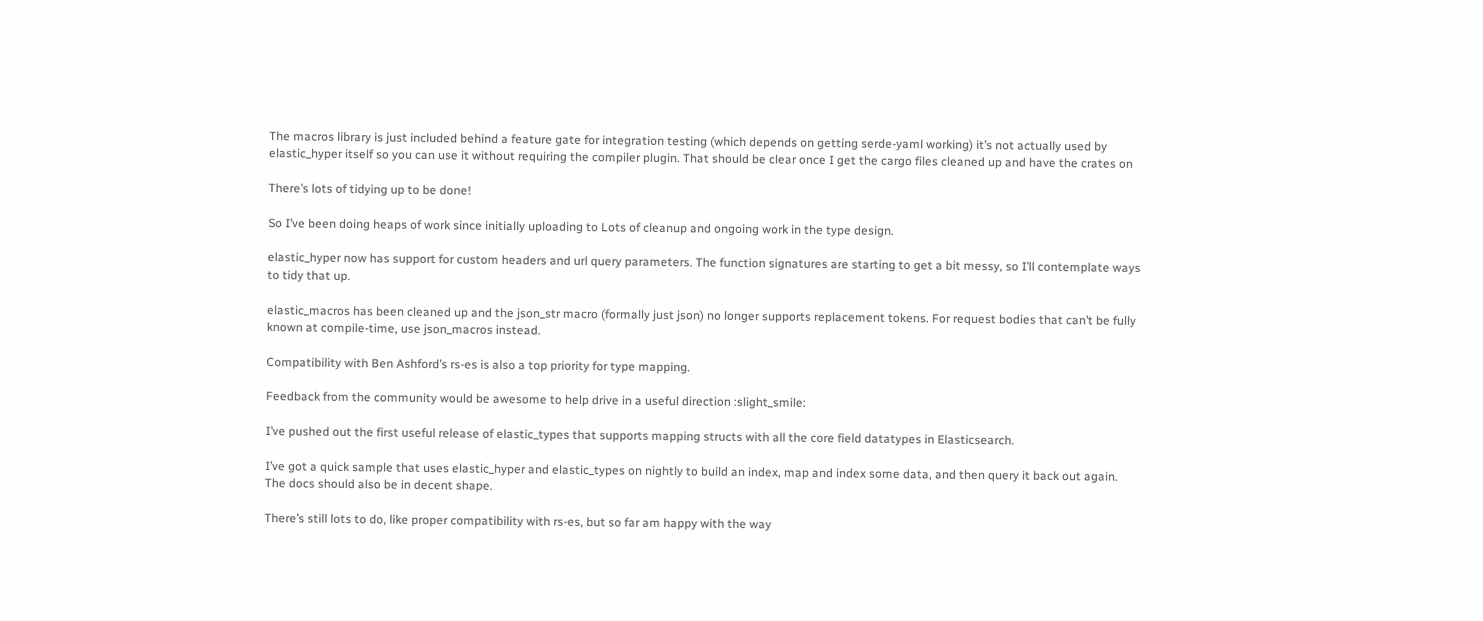The macros library is just included behind a feature gate for integration testing (which depends on getting serde-yaml working) it’s not actually used by elastic_hyper itself so you can use it without requiring the compiler plugin. That should be clear once I get the cargo files cleaned up and have the crates on

There’s lots of tidying up to be done!

So I’ve been doing heaps of work since initially uploading to Lots of cleanup and ongoing work in the type design.

elastic_hyper now has support for custom headers and url query parameters. The function signatures are starting to get a bit messy, so I’ll contemplate ways to tidy that up.

elastic_macros has been cleaned up and the json_str macro (formally just json) no longer supports replacement tokens. For request bodies that can’t be fully known at compile-time, use json_macros instead.

Compatibility with Ben Ashford’s rs-es is also a top priority for type mapping.

Feedback from the community would be awesome to help drive in a useful direction :slight_smile:

I’ve pushed out the first useful release of elastic_types that supports mapping structs with all the core field datatypes in Elasticsearch.

I’ve got a quick sample that uses elastic_hyper and elastic_types on nightly to build an index, map and index some data, and then query it back out again. The docs should also be in decent shape.

There’s still lots to do, like proper compatibility with rs-es, but so far am happy with the way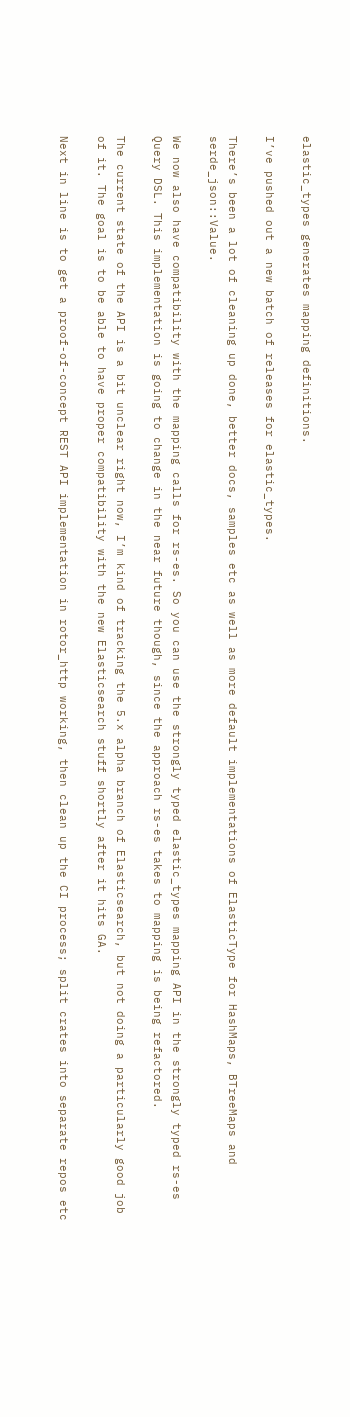elastic_types generates mapping definitions.

I’ve pushed out a new batch of releases for elastic_types.

There’s been a lot of cleaning up done, better docs, samples etc as well as more default implementations of ElasticType for HashMaps, BTreeMaps and serde_json::Value.

We now also have compatibility with the mapping calls for rs-es. So you can use the strongly typed elastic_types mapping API in the strongly typed rs-es Query DSL. This implementation is going to change in the near future though, since the approach rs-es takes to mapping is being refactored.

The current state of the API is a bit unclear right now, I’m kind of tracking the 5.x alpha branch of Elasticsearch, but not doing a particularly good job of it. The goal is to be able to have proper compatibility with the new Elasticsearch stuff shortly after it hits GA.

Next in line is to get a proof-of-concept REST API implementation in rotor_http working, then clean up the CI process; split crates into separate repos etc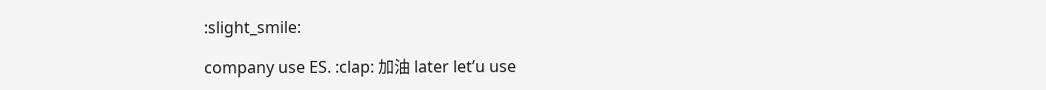:slight_smile:

company use ES. :clap: 加油 later let’u use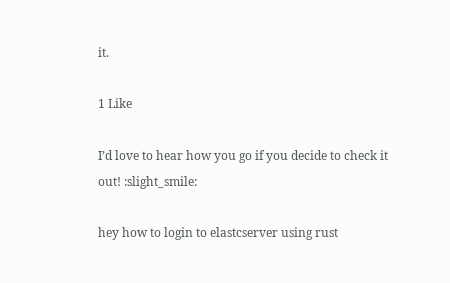it.

1 Like

I’d love to hear how you go if you decide to check it out! :slight_smile:

hey how to login to elastcserver using rust